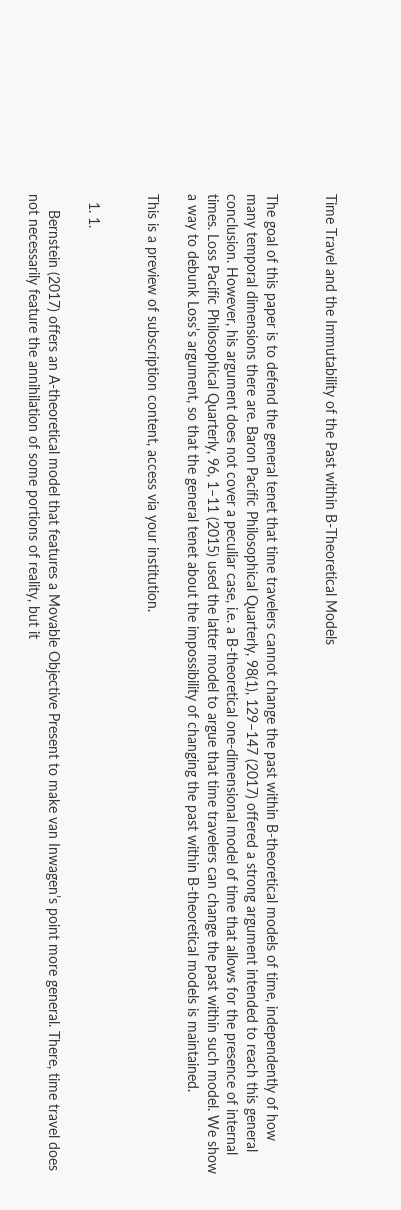Time Travel and the Immutability of the Past within B-Theoretical Models


The goal of this paper is to defend the general tenet that time travelers cannot change the past within B-theoretical models of time, independently of how many temporal dimensions there are. Baron Pacific Philosophical Quarterly, 98(1), 129–147 (2017) offered a strong argument intended to reach this general conclusion. However, his argument does not cover a peculiar case, i.e. a B-theoretical one-dimensional model of time that allows for the presence of internal times. Loss Pacific Philosophical Quarterly, 96, 1–11 (2015) used the latter model to argue that time travelers can change the past within such model. We show a way to debunk Loss’s argument, so that the general tenet about the impossibility of changing the past within B-theoretical models is maintained.

This is a preview of subscription content, access via your institution.


  1. 1.

    Bernstein (2017) offers an A-theoretical model that features a Movable Objective Present to make van Inwagen’s point more general. There, time travel does not necessarily feature the annihilation of some portions of reality, but it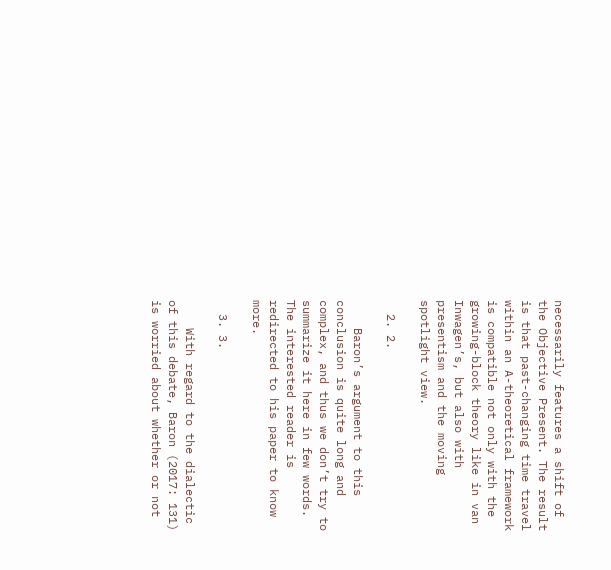necessarily features a shift of the Objective Present. The result is that past-changing time travel within an A-theoretical framework is compatible not only with the growing-block theory like in van Inwagen’s, but also with presentism and the moving spotlight view.

  2. 2.

    Baron’s argument to this conclusion is quite long and complex, and thus we don’t try to summarize it here in few words. The interested reader is redirected to his paper to know more.

  3. 3.

    With regard to the dialectic of this debate, Baron (2017: 131) is worried about whether or not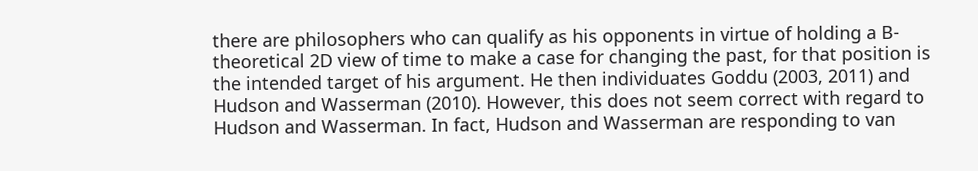there are philosophers who can qualify as his opponents in virtue of holding a B-theoretical 2D view of time to make a case for changing the past, for that position is the intended target of his argument. He then individuates Goddu (2003, 2011) and Hudson and Wasserman (2010). However, this does not seem correct with regard to Hudson and Wasserman. In fact, Hudson and Wasserman are responding to van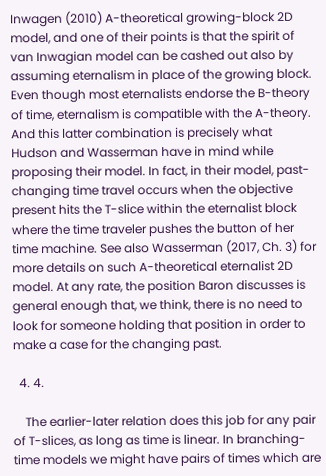Inwagen (2010) A-theoretical growing-block 2D model, and one of their points is that the spirit of van Inwagian model can be cashed out also by assuming eternalism in place of the growing block. Even though most eternalists endorse the B-theory of time, eternalism is compatible with the A-theory. And this latter combination is precisely what Hudson and Wasserman have in mind while proposing their model. In fact, in their model, past-changing time travel occurs when the objective present hits the T-slice within the eternalist block where the time traveler pushes the button of her time machine. See also Wasserman (2017, Ch. 3) for more details on such A-theoretical eternalist 2D model. At any rate, the position Baron discusses is general enough that, we think, there is no need to look for someone holding that position in order to make a case for the changing past.

  4. 4.

    The earlier-later relation does this job for any pair of T-slices, as long as time is linear. In branching-time models we might have pairs of times which are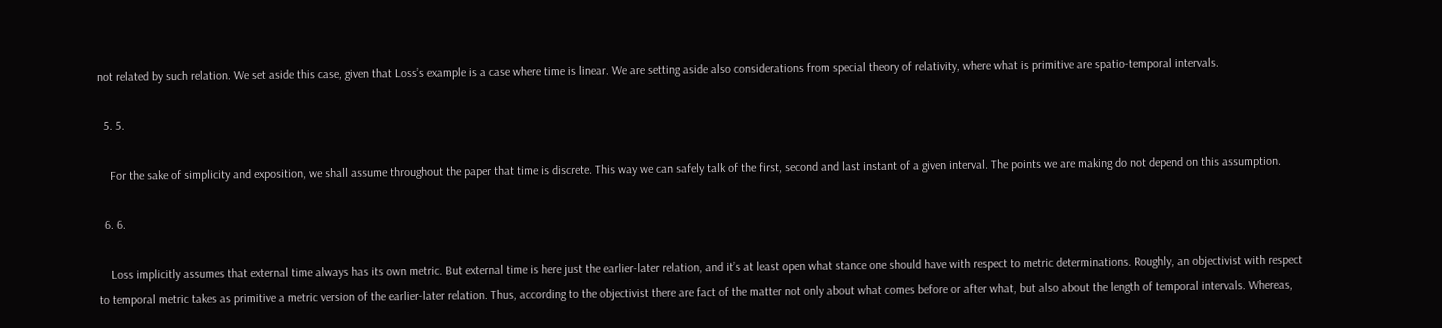not related by such relation. We set aside this case, given that Loss’s example is a case where time is linear. We are setting aside also considerations from special theory of relativity, where what is primitive are spatio-temporal intervals.

  5. 5.

    For the sake of simplicity and exposition, we shall assume throughout the paper that time is discrete. This way we can safely talk of the first, second and last instant of a given interval. The points we are making do not depend on this assumption.

  6. 6.

    Loss implicitly assumes that external time always has its own metric. But external time is here just the earlier-later relation, and it’s at least open what stance one should have with respect to metric determinations. Roughly, an objectivist with respect to temporal metric takes as primitive a metric version of the earlier-later relation. Thus, according to the objectivist there are fact of the matter not only about what comes before or after what, but also about the length of temporal intervals. Whereas,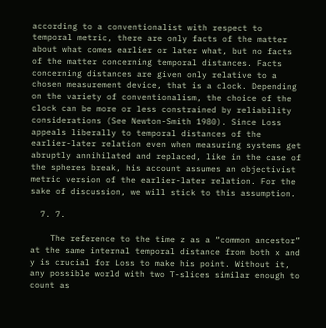according to a conventionalist with respect to temporal metric, there are only facts of the matter about what comes earlier or later what, but no facts of the matter concerning temporal distances. Facts concerning distances are given only relative to a chosen measurement device, that is a clock. Depending on the variety of conventionalism, the choice of the clock can be more or less constrained by reliability considerations (See Newton-Smith 1980). Since Loss appeals liberally to temporal distances of the earlier-later relation even when measuring systems get abruptly annihilated and replaced, like in the case of the spheres break, his account assumes an objectivist metric version of the earlier-later relation. For the sake of discussion, we will stick to this assumption.

  7. 7.

    The reference to the time z as a “common ancestor” at the same internal temporal distance from both x and y is crucial for Loss to make his point. Without it, any possible world with two T-slices similar enough to count as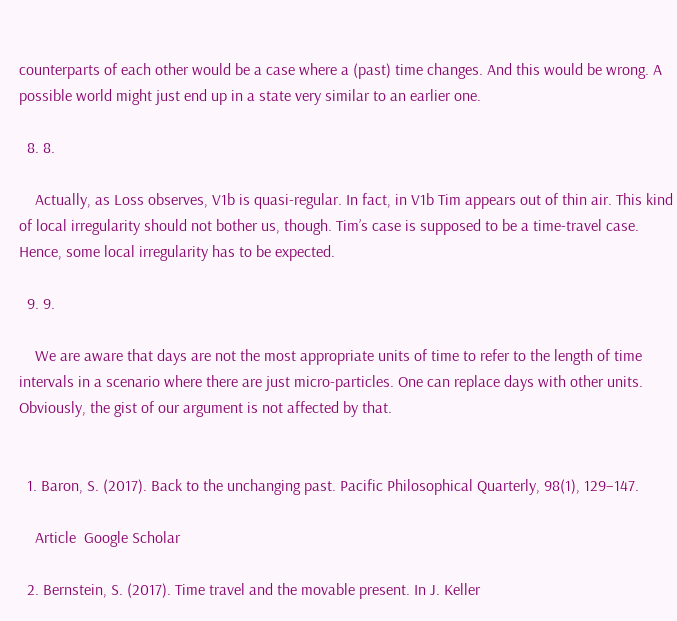counterparts of each other would be a case where a (past) time changes. And this would be wrong. A possible world might just end up in a state very similar to an earlier one.

  8. 8.

    Actually, as Loss observes, V1b is quasi-regular. In fact, in V1b Tim appears out of thin air. This kind of local irregularity should not bother us, though. Tim’s case is supposed to be a time-travel case. Hence, some local irregularity has to be expected.

  9. 9.

    We are aware that days are not the most appropriate units of time to refer to the length of time intervals in a scenario where there are just micro-particles. One can replace days with other units. Obviously, the gist of our argument is not affected by that.


  1. Baron, S. (2017). Back to the unchanging past. Pacific Philosophical Quarterly, 98(1), 129–147.

    Article  Google Scholar

  2. Bernstein, S. (2017). Time travel and the movable present. In J. Keller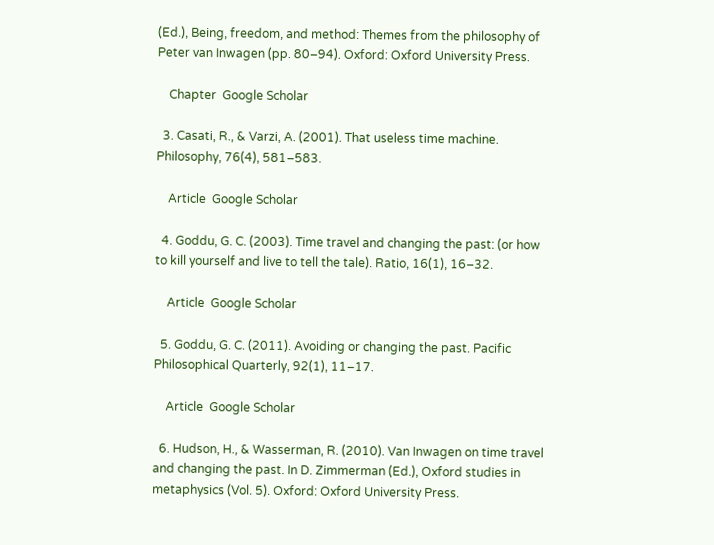(Ed.), Being, freedom, and method: Themes from the philosophy of Peter van Inwagen (pp. 80–94). Oxford: Oxford University Press.

    Chapter  Google Scholar

  3. Casati, R., & Varzi, A. (2001). That useless time machine. Philosophy, 76(4), 581–583.

    Article  Google Scholar

  4. Goddu, G. C. (2003). Time travel and changing the past: (or how to kill yourself and live to tell the tale). Ratio, 16(1), 16–32.

    Article  Google Scholar

  5. Goddu, G. C. (2011). Avoiding or changing the past. Pacific Philosophical Quarterly, 92(1), 11–17.

    Article  Google Scholar

  6. Hudson, H., & Wasserman, R. (2010). Van Inwagen on time travel and changing the past. In D. Zimmerman (Ed.), Oxford studies in metaphysics (Vol. 5). Oxford: Oxford University Press.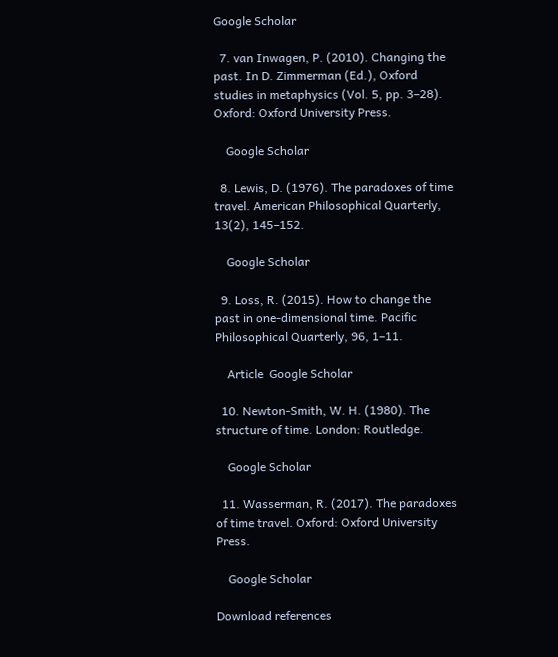Google Scholar

  7. van Inwagen, P. (2010). Changing the past. In D. Zimmerman (Ed.), Oxford studies in metaphysics (Vol. 5, pp. 3–28). Oxford: Oxford University Press.

    Google Scholar

  8. Lewis, D. (1976). The paradoxes of time travel. American Philosophical Quarterly, 13(2), 145–152.

    Google Scholar

  9. Loss, R. (2015). How to change the past in one-dimensional time. Pacific Philosophical Quarterly, 96, 1–11.

    Article  Google Scholar

  10. Newton-Smith, W. H. (1980). The structure of time. London: Routledge.

    Google Scholar

  11. Wasserman, R. (2017). The paradoxes of time travel. Oxford: Oxford University Press.

    Google Scholar

Download references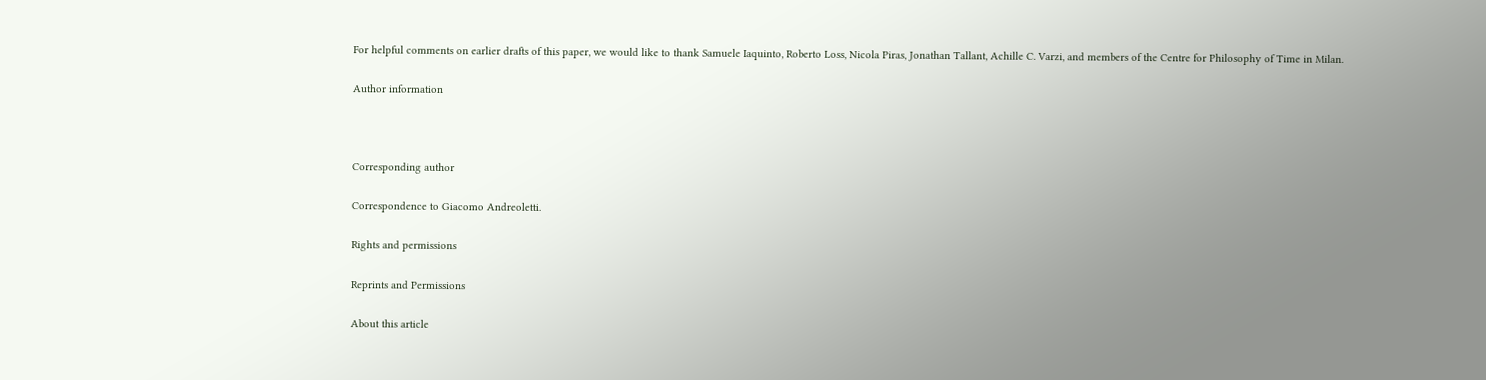For helpful comments on earlier drafts of this paper, we would like to thank Samuele Iaquinto, Roberto Loss, Nicola Piras, Jonathan Tallant, Achille C. Varzi, and members of the Centre for Philosophy of Time in Milan.

Author information



Corresponding author

Correspondence to Giacomo Andreoletti.

Rights and permissions

Reprints and Permissions

About this article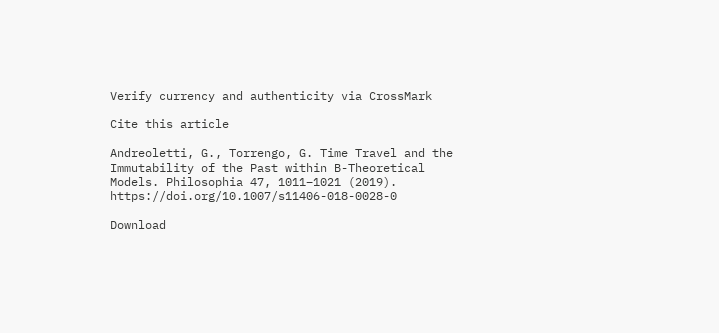Verify currency and authenticity via CrossMark

Cite this article

Andreoletti, G., Torrengo, G. Time Travel and the Immutability of the Past within B-Theoretical Models. Philosophia 47, 1011–1021 (2019). https://doi.org/10.1007/s11406-018-0028-0

Download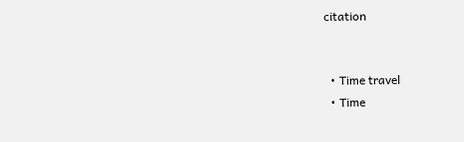citation


  • Time travel
  • Time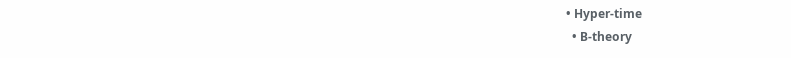• Hyper-time
  • B-theory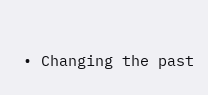• Changing the past